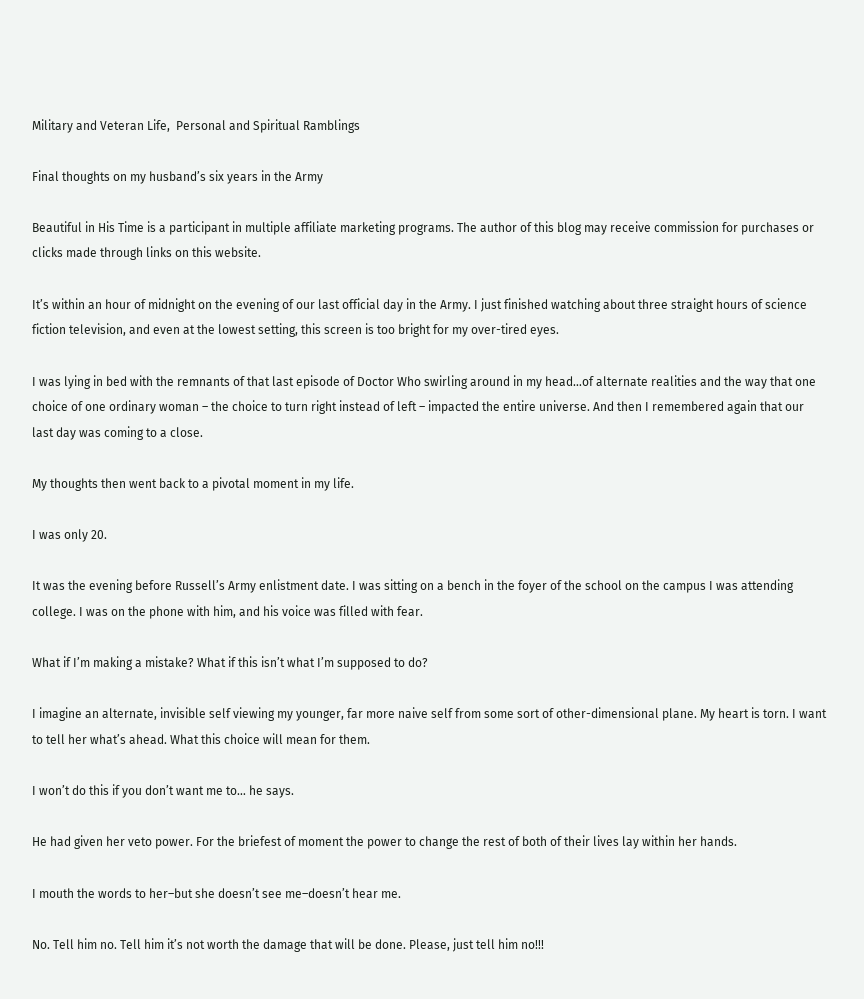Military and Veteran Life,  Personal and Spiritual Ramblings

Final thoughts on my husband’s six years in the Army

Beautiful in His Time is a participant in multiple affiliate marketing programs. The author of this blog may receive commission for purchases or clicks made through links on this website.

It’s within an hour of midnight on the evening of our last official day in the Army. I just finished watching about three straight hours of science fiction television, and even at the lowest setting, this screen is too bright for my over-tired eyes.

I was lying in bed with the remnants of that last episode of Doctor Who swirling around in my head…of alternate realities and the way that one choice of one ordinary woman – the choice to turn right instead of left – impacted the entire universe. And then I remembered again that our last day was coming to a close.

My thoughts then went back to a pivotal moment in my life.

I was only 20.

It was the evening before Russell’s Army enlistment date. I was sitting on a bench in the foyer of the school on the campus I was attending college. I was on the phone with him, and his voice was filled with fear.

What if I’m making a mistake? What if this isn’t what I’m supposed to do?

I imagine an alternate, invisible self viewing my younger, far more naive self from some sort of other-dimensional plane. My heart is torn. I want to tell her what’s ahead. What this choice will mean for them.

I won’t do this if you don’t want me to… he says.

He had given her veto power. For the briefest of moment the power to change the rest of both of their lives lay within her hands.

I mouth the words to her–but she doesn’t see me–doesn’t hear me.

No. Tell him no. Tell him it’s not worth the damage that will be done. Please, just tell him no!!!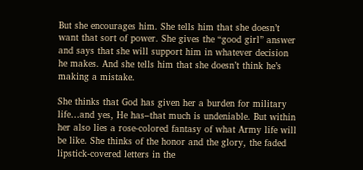But she encourages him. She tells him that she doesn’t want that sort of power. She gives the “good girl” answer and says that she will support him in whatever decision he makes. And she tells him that she doesn’t think he’s making a mistake.

She thinks that God has given her a burden for military life…and yes, He has–that much is undeniable. But within her also lies a rose-colored fantasy of what Army life will be like. She thinks of the honor and the glory, the faded lipstick-covered letters in the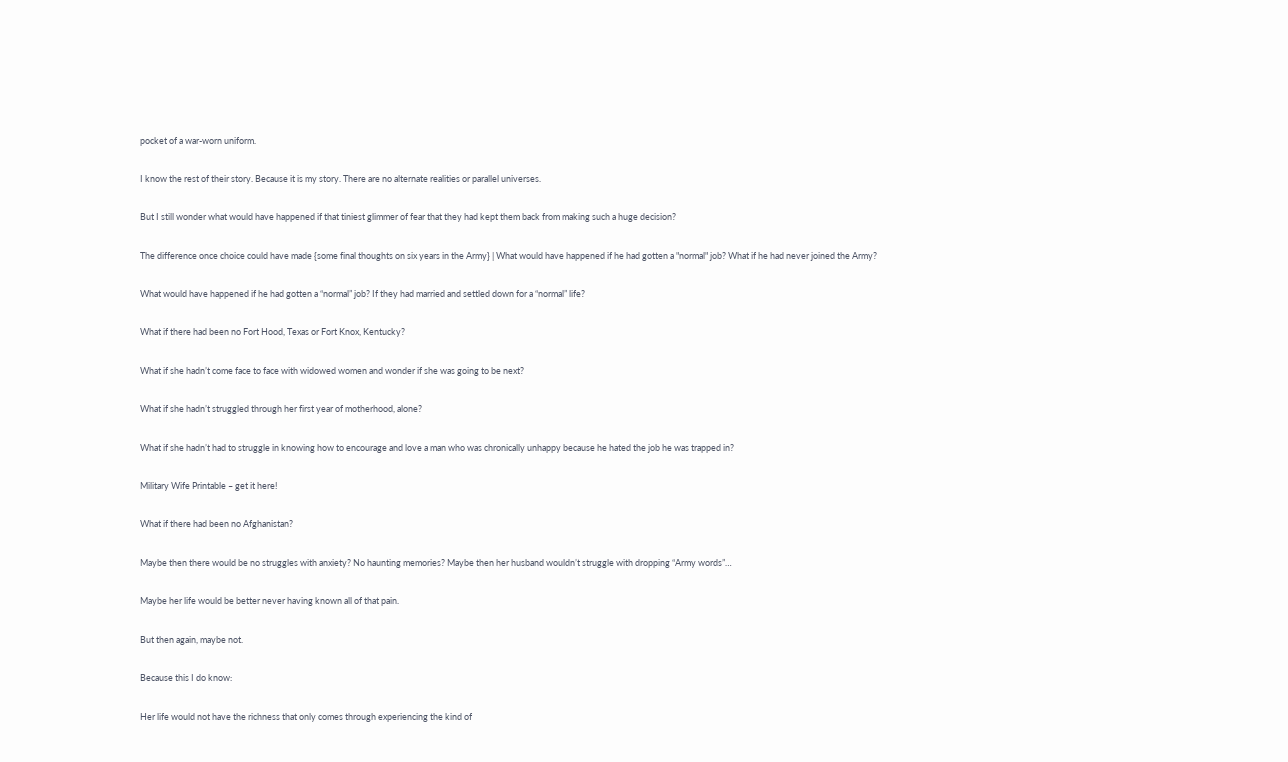pocket of a war-worn uniform.

I know the rest of their story. Because it is my story. There are no alternate realities or parallel universes.

But I still wonder what would have happened if that tiniest glimmer of fear that they had kept them back from making such a huge decision?

The difference once choice could have made {some final thoughts on six years in the Army} | What would have happened if he had gotten a "normal" job? What if he had never joined the Army?

What would have happened if he had gotten a “normal” job? If they had married and settled down for a “normal” life?

What if there had been no Fort Hood, Texas or Fort Knox, Kentucky?

What if she hadn’t come face to face with widowed women and wonder if she was going to be next?

What if she hadn’t struggled through her first year of motherhood, alone?

What if she hadn’t had to struggle in knowing how to encourage and love a man who was chronically unhappy because he hated the job he was trapped in?

Military Wife Printable – get it here!

What if there had been no Afghanistan?

Maybe then there would be no struggles with anxiety? No haunting memories? Maybe then her husband wouldn’t struggle with dropping “Army words”…

Maybe her life would be better never having known all of that pain.

But then again, maybe not.

Because this I do know:

Her life would not have the richness that only comes through experiencing the kind of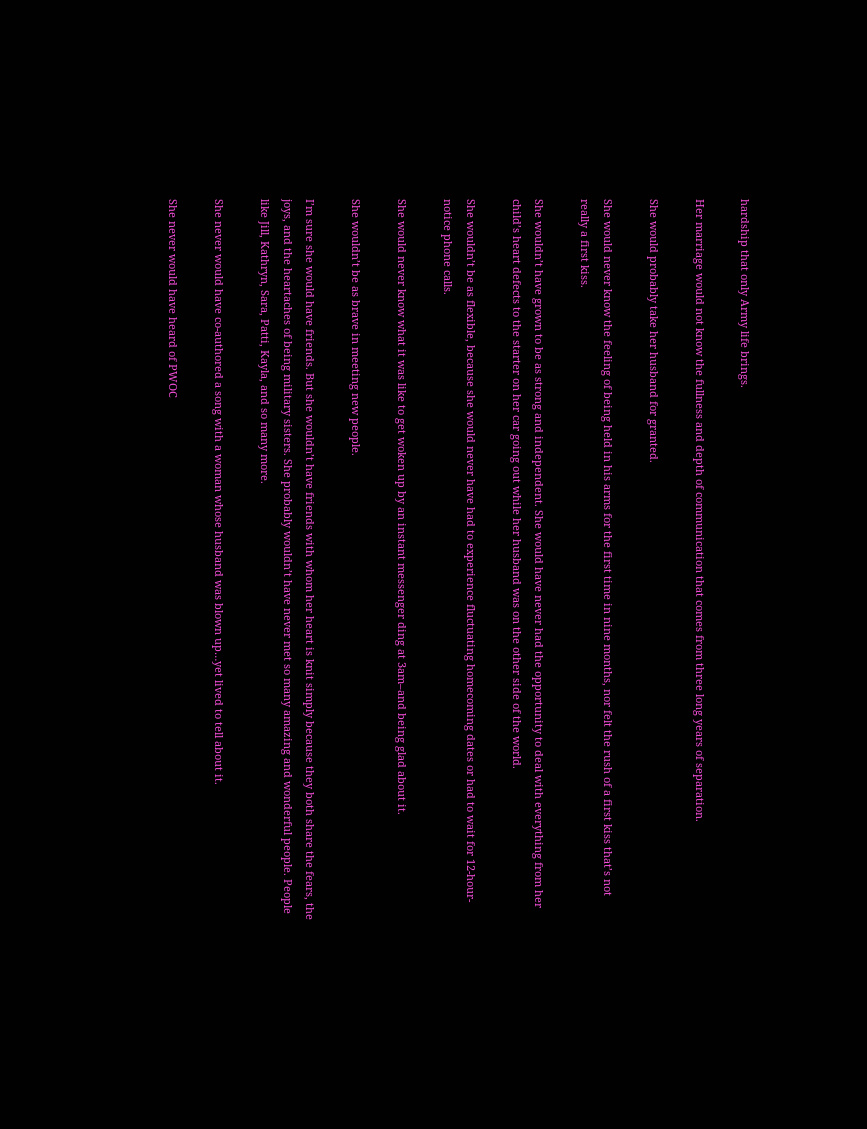hardship that only Army life brings.

Her marriage would not know the fullness and depth of communication that comes from three long years of separation.

She would probably take her husband for granted.

She would never know the feeling of being held in his arms for the first time in nine months, nor felt the rush of a first kiss that’s not really a first kiss.

She wouldn’t have grown to be as strong and independent. She would have never had the opportunity to deal with everything from her child’s heart defects to the starter on her car going out while her husband was on the other side of the world.

She wouldn’t be as flexible, because she would never have had to experience fluctuating homecoming dates or had to wait for 12-hour-notice phone calls.

She would never know what it was like to get woken up by an instant messenger ding at 3am–and being glad about it.

She wouldn’t be as brave in meeting new people.

I’m sure she would have friends. But she wouldn’t have friends with whom her heart is knit simply because they both share the fears, the joys, and the heartaches of being military sisters. She probably wouldn’t have never met so many amazing and wonderful people. People like Jill, Kathryn, Sara, Patti, Kayla, and so many more.

She never would have co-authored a song with a woman whose husband was blown up…yet lived to tell about it.

She never would have heard of PWOC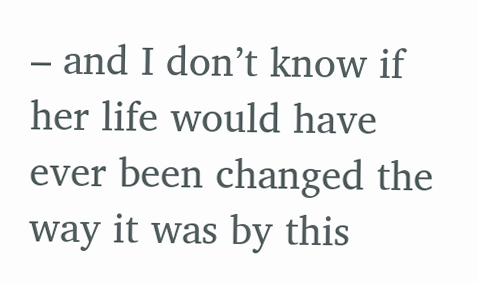– and I don’t know if her life would have ever been changed the way it was by this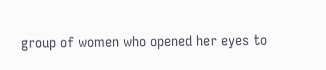group of women who opened her eyes to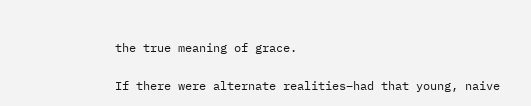the true meaning of grace.

If there were alternate realities–had that young, naive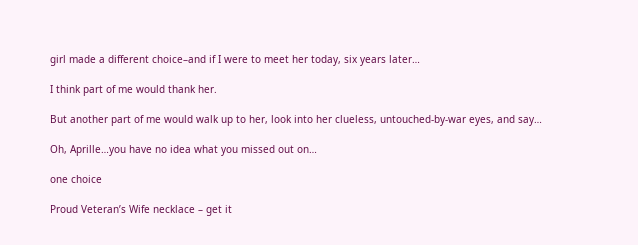girl made a different choice–and if I were to meet her today, six years later…

I think part of me would thank her.

But another part of me would walk up to her, look into her clueless, untouched-by-war eyes, and say…

Oh, Aprille…you have no idea what you missed out on…

one choice

Proud Veteran’s Wife necklace – get it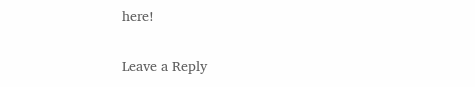here!


Leave a Reply